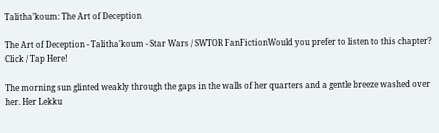Talitha’koum: The Art of Deception

The Art of Deception - Talitha'koum - Star Wars / SWTOR FanFictionWould you prefer to listen to this chapter? Click / Tap Here!

The morning sun glinted weakly through the gaps in the walls of her quarters and a gentle breeze washed over her. Her Lekku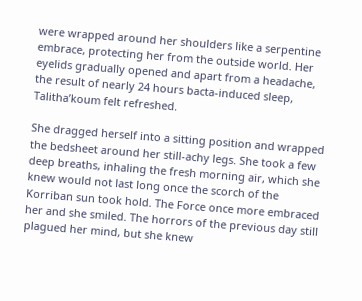were wrapped around her shoulders like a serpentine embrace, protecting her from the outside world. Her eyelids gradually opened and apart from a headache, the result of nearly 24 hours bacta-induced sleep, Talitha’koum felt refreshed.

She dragged herself into a sitting position and wrapped the bedsheet around her still-achy legs. She took a few deep breaths, inhaling the fresh morning air, which she knew would not last long once the scorch of the Korriban sun took hold. The Force once more embraced her and she smiled. The horrors of the previous day still plagued her mind, but she knew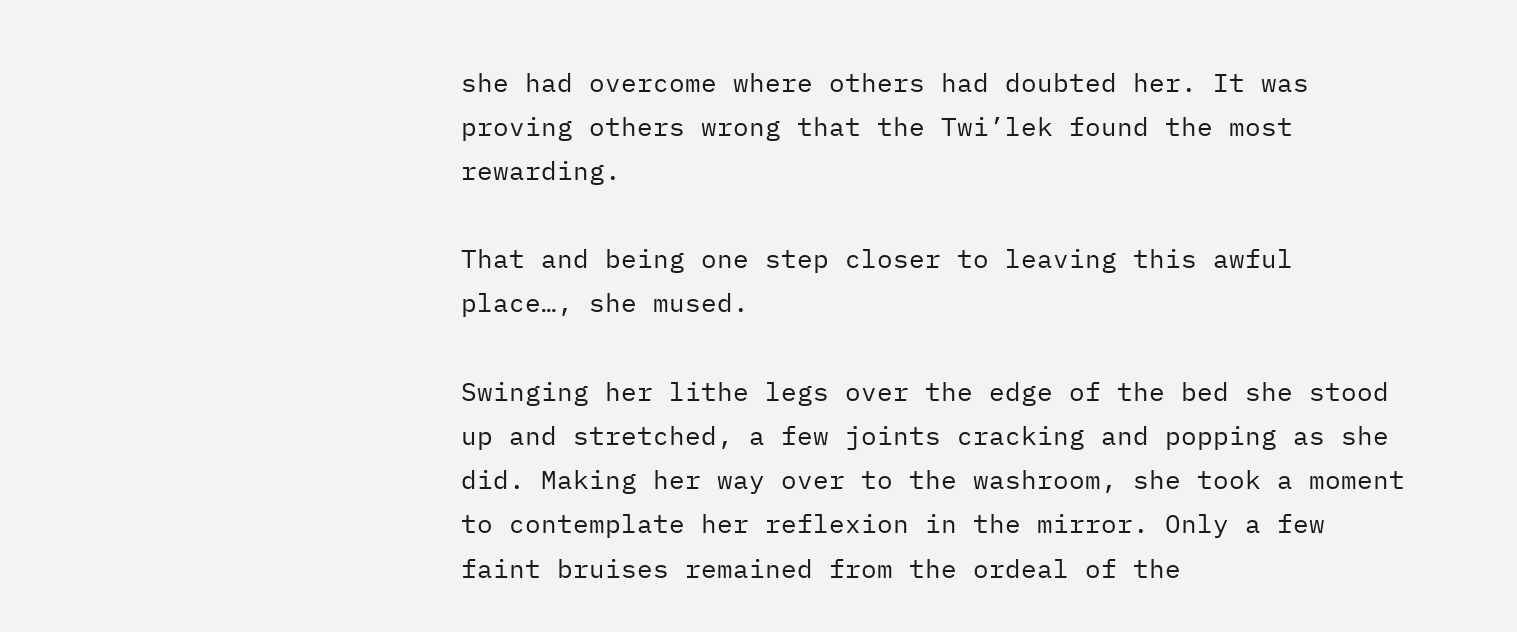she had overcome where others had doubted her. It was proving others wrong that the Twi’lek found the most rewarding.

That and being one step closer to leaving this awful place…, she mused.

Swinging her lithe legs over the edge of the bed she stood up and stretched, a few joints cracking and popping as she did. Making her way over to the washroom, she took a moment to contemplate her reflexion in the mirror. Only a few faint bruises remained from the ordeal of the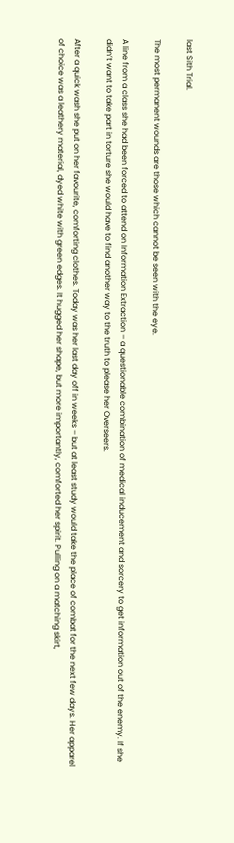last Sith Trial.

The most permanent wounds are those which cannot be seen with the eye.

A line from a class she had been forced to attend on Information Extraction – a questionable combination of medical inducement and sorcery to get information out of the enemy. If she didn’t want to take part in torture she would have to find another way to the truth to please her Overseers.

After a quick wash she put on her favourite, comforting clothes. Today was her last day off in weeks – but at least study would take the place of combat for the next few days. Her apparel of choice was a leathery material, dyed white with green edges. It hugged her shape, but more importantly, comforted her spirit. Pulling on a matching skirt,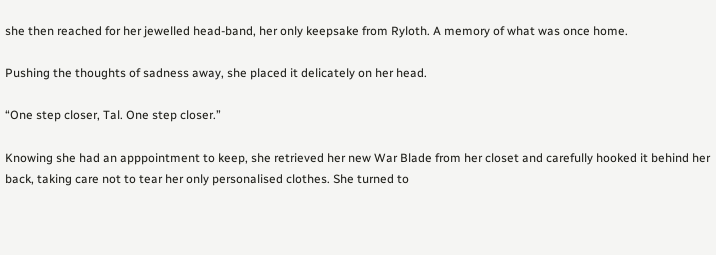she then reached for her jewelled head-band, her only keepsake from Ryloth. A memory of what was once home.

Pushing the thoughts of sadness away, she placed it delicately on her head.

“One step closer, Tal. One step closer.”

Knowing she had an apppointment to keep, she retrieved her new War Blade from her closet and carefully hooked it behind her back, taking care not to tear her only personalised clothes. She turned to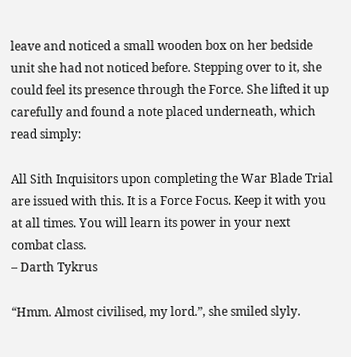leave and noticed a small wooden box on her bedside unit she had not noticed before. Stepping over to it, she could feel its presence through the Force. She lifted it up carefully and found a note placed underneath, which read simply:

All Sith Inquisitors upon completing the War Blade Trial are issued with this. It is a Force Focus. Keep it with you at all times. You will learn its power in your next combat class.
– Darth Tykrus

“Hmm. Almost civilised, my lord.”, she smiled slyly.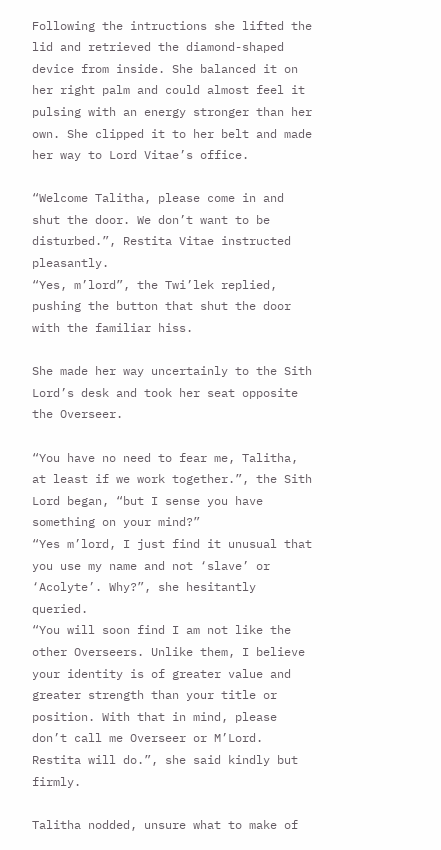Following the intructions she lifted the lid and retrieved the diamond-shaped device from inside. She balanced it on her right palm and could almost feel it pulsing with an energy stronger than her own. She clipped it to her belt and made her way to Lord Vitae’s office.

“Welcome Talitha, please come in and shut the door. We don’t want to be disturbed.”, Restita Vitae instructed pleasantly.
“Yes, m’lord”, the Twi’lek replied, pushing the button that shut the door with the familiar hiss.

She made her way uncertainly to the Sith Lord’s desk and took her seat opposite the Overseer.

“You have no need to fear me, Talitha, at least if we work together.”, the Sith Lord began, “but I sense you have something on your mind?”
“Yes m’lord, I just find it unusual that you use my name and not ‘slave’ or ‘Acolyte’. Why?”, she hesitantly queried.
“You will soon find I am not like the other Overseers. Unlike them, I believe your identity is of greater value and greater strength than your title or position. With that in mind, please don’t call me Overseer or M’Lord. Restita will do.”, she said kindly but firmly.

Talitha nodded, unsure what to make of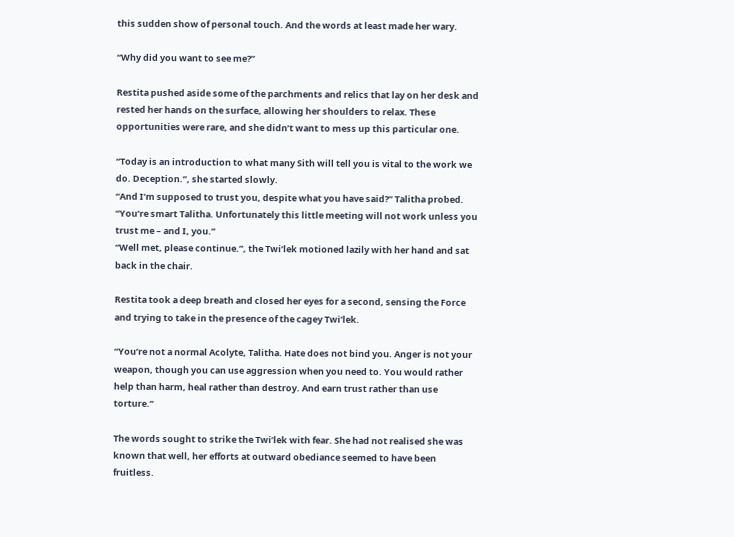this sudden show of personal touch. And the words at least made her wary.

“Why did you want to see me?”

Restita pushed aside some of the parchments and relics that lay on her desk and rested her hands on the surface, allowing her shoulders to relax. These opportunities were rare, and she didn’t want to mess up this particular one.

“Today is an introduction to what many Sith will tell you is vital to the work we do. Deception.”, she started slowly.
“And I’m supposed to trust you, despite what you have said?” Talitha probed.
“You’re smart Talitha. Unfortunately this little meeting will not work unless you trust me – and I, you.”
“Well met, please continue.”, the Twi’lek motioned lazily with her hand and sat back in the chair.

Restita took a deep breath and closed her eyes for a second, sensing the Force and trying to take in the presence of the cagey Twi’lek.

“You’re not a normal Acolyte, Talitha. Hate does not bind you. Anger is not your weapon, though you can use aggression when you need to. You would rather help than harm, heal rather than destroy. And earn trust rather than use torture.”

The words sought to strike the Twi’lek with fear. She had not realised she was known that well, her efforts at outward obediance seemed to have been fruitless.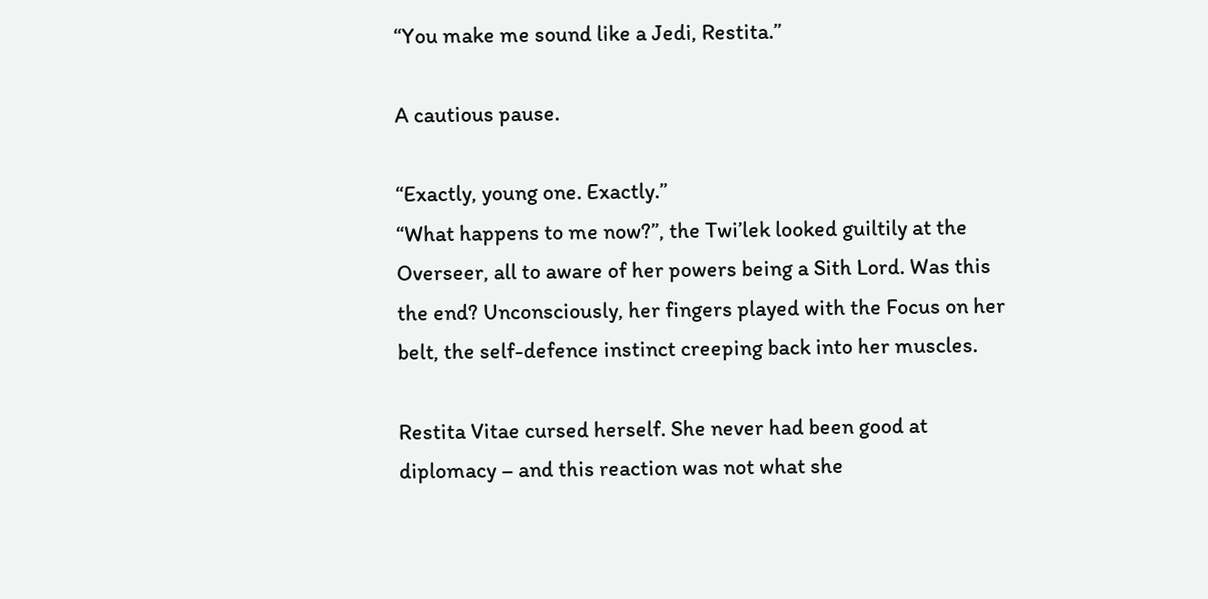“You make me sound like a Jedi, Restita.”

A cautious pause.

“Exactly, young one. Exactly.”
“What happens to me now?”, the Twi’lek looked guiltily at the Overseer, all to aware of her powers being a Sith Lord. Was this the end? Unconsciously, her fingers played with the Focus on her belt, the self-defence instinct creeping back into her muscles.

Restita Vitae cursed herself. She never had been good at diplomacy – and this reaction was not what she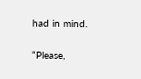had in mind.

“Please,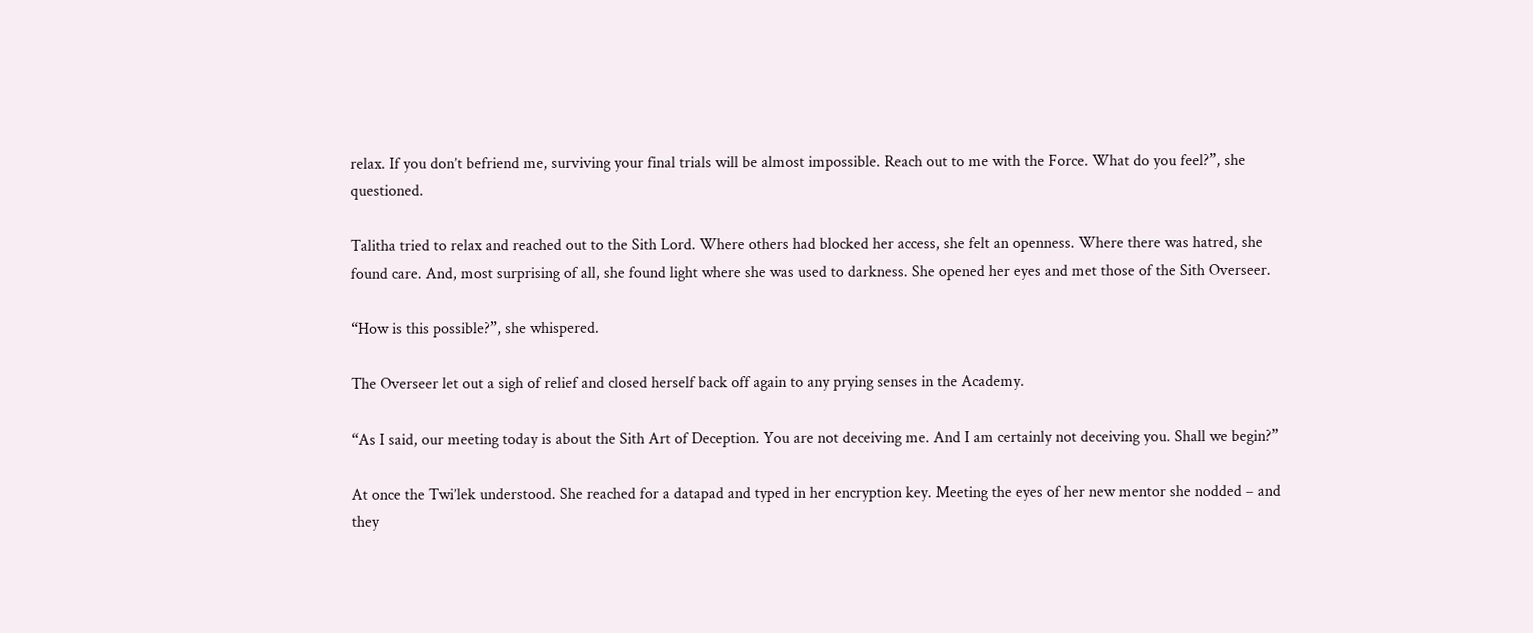relax. If you don’t befriend me, surviving your final trials will be almost impossible. Reach out to me with the Force. What do you feel?”, she questioned.

Talitha tried to relax and reached out to the Sith Lord. Where others had blocked her access, she felt an openness. Where there was hatred, she found care. And, most surprising of all, she found light where she was used to darkness. She opened her eyes and met those of the Sith Overseer.

“How is this possible?”, she whispered.

The Overseer let out a sigh of relief and closed herself back off again to any prying senses in the Academy.

“As I said, our meeting today is about the Sith Art of Deception. You are not deceiving me. And I am certainly not deceiving you. Shall we begin?”

At once the Twi’lek understood. She reached for a datapad and typed in her encryption key. Meeting the eyes of her new mentor she nodded – and they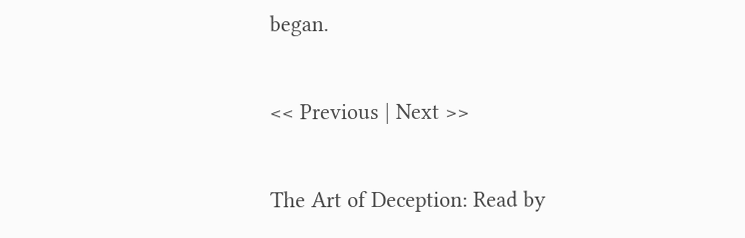began.

<< Previous | Next >>

The Art of Deception: Read by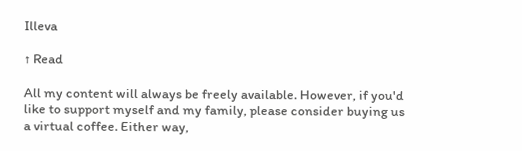Illeva

↑ Read

All my content will always be freely available. However, if you'd like to support myself and my family, please consider buying us a virtual coffee. Either way,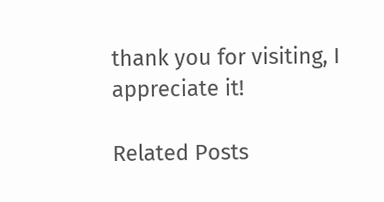thank you for visiting, I appreciate it!

Related Posts